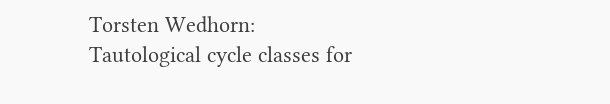Torsten Wedhorn: Tautological cycle classes for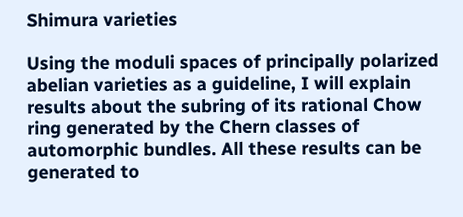Shimura varieties

Using the moduli spaces of principally polarized abelian varieties as a guideline, I will explain results about the subring of its rational Chow ring generated by the Chern classes of automorphic bundles. All these results can be generated to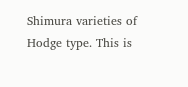Shimura varieties of Hodge type. This is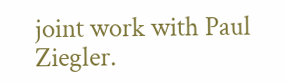joint work with Paul Ziegler.